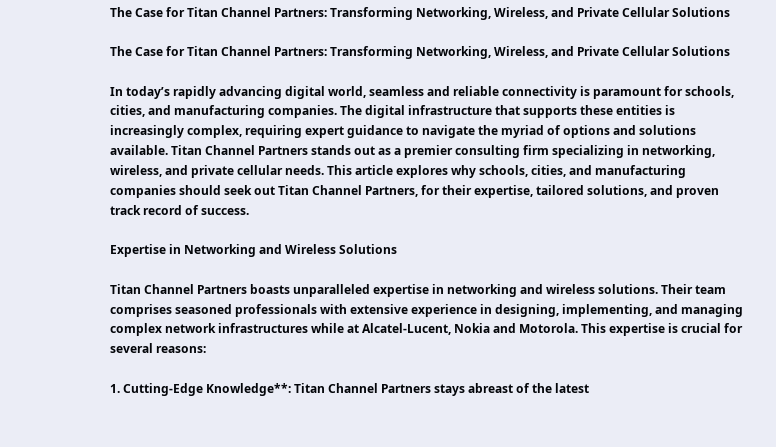The Case for Titan Channel Partners: Transforming Networking, Wireless, and Private Cellular Solutions

The Case for Titan Channel Partners: Transforming Networking, Wireless, and Private Cellular Solutions

In today’s rapidly advancing digital world, seamless and reliable connectivity is paramount for schools, cities, and manufacturing companies. The digital infrastructure that supports these entities is increasingly complex, requiring expert guidance to navigate the myriad of options and solutions available. Titan Channel Partners stands out as a premier consulting firm specializing in networking, wireless, and private cellular needs. This article explores why schools, cities, and manufacturing companies should seek out Titan Channel Partners, for their expertise, tailored solutions, and proven track record of success.

Expertise in Networking and Wireless Solutions

Titan Channel Partners boasts unparalleled expertise in networking and wireless solutions. Their team comprises seasoned professionals with extensive experience in designing, implementing, and managing complex network infrastructures while at Alcatel-Lucent, Nokia and Motorola. This expertise is crucial for several reasons:

1. Cutting-Edge Knowledge**: Titan Channel Partners stays abreast of the latest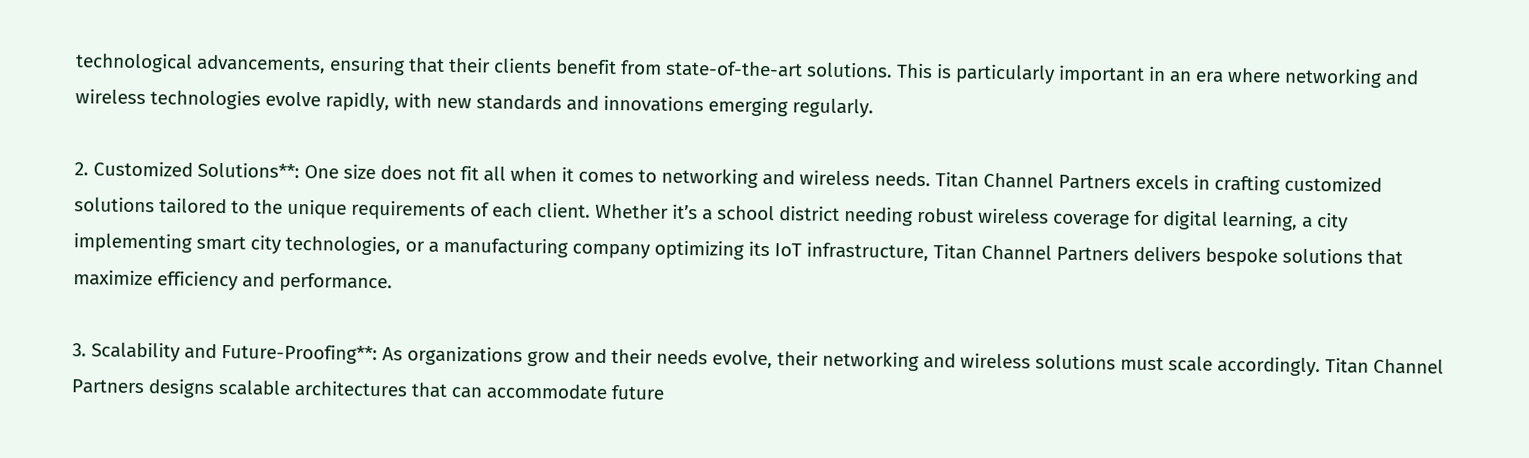technological advancements, ensuring that their clients benefit from state-of-the-art solutions. This is particularly important in an era where networking and wireless technologies evolve rapidly, with new standards and innovations emerging regularly.

2. Customized Solutions**: One size does not fit all when it comes to networking and wireless needs. Titan Channel Partners excels in crafting customized solutions tailored to the unique requirements of each client. Whether it’s a school district needing robust wireless coverage for digital learning, a city implementing smart city technologies, or a manufacturing company optimizing its IoT infrastructure, Titan Channel Partners delivers bespoke solutions that maximize efficiency and performance.

3. Scalability and Future-Proofing**: As organizations grow and their needs evolve, their networking and wireless solutions must scale accordingly. Titan Channel Partners designs scalable architectures that can accommodate future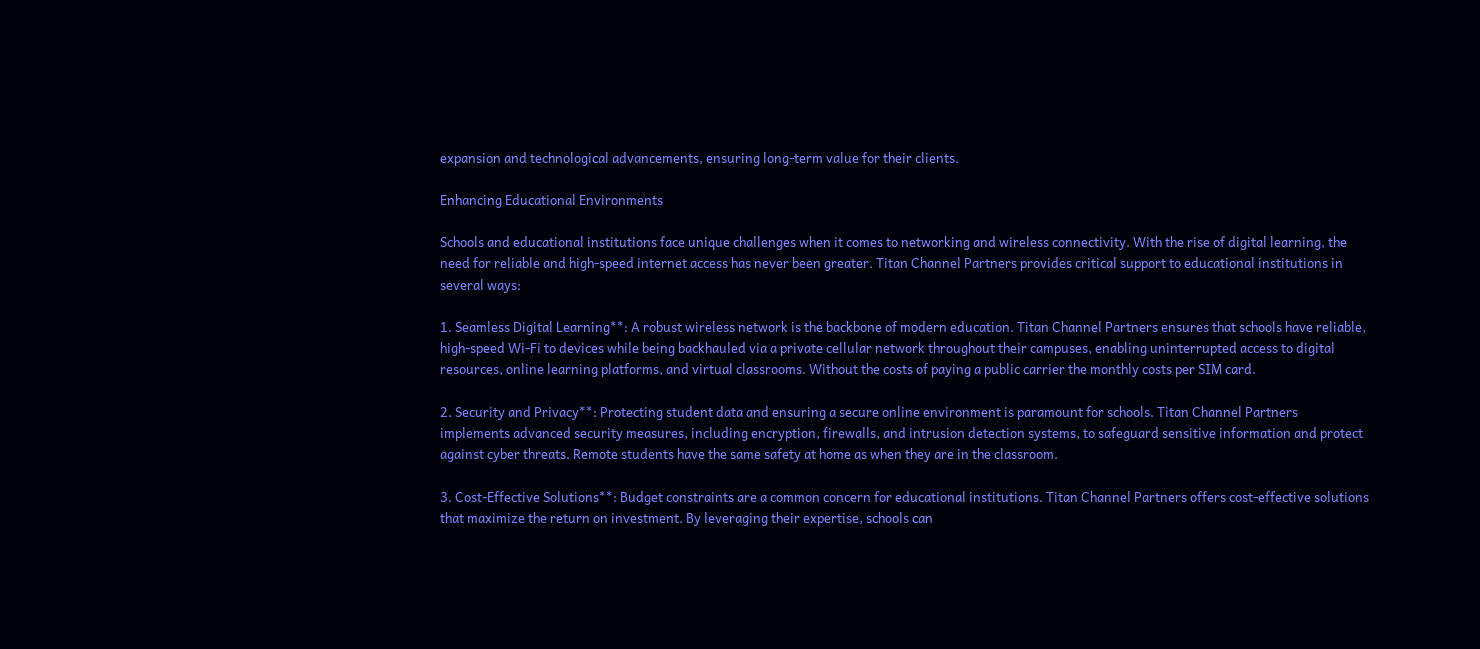expansion and technological advancements, ensuring long-term value for their clients.

Enhancing Educational Environments

Schools and educational institutions face unique challenges when it comes to networking and wireless connectivity. With the rise of digital learning, the need for reliable and high-speed internet access has never been greater. Titan Channel Partners provides critical support to educational institutions in several ways:

1. Seamless Digital Learning**: A robust wireless network is the backbone of modern education. Titan Channel Partners ensures that schools have reliable, high-speed Wi-Fi to devices while being backhauled via a private cellular network throughout their campuses, enabling uninterrupted access to digital resources, online learning platforms, and virtual classrooms. Without the costs of paying a public carrier the monthly costs per SIM card.

2. Security and Privacy**: Protecting student data and ensuring a secure online environment is paramount for schools. Titan Channel Partners implements advanced security measures, including encryption, firewalls, and intrusion detection systems, to safeguard sensitive information and protect against cyber threats. Remote students have the same safety at home as when they are in the classroom.

3. Cost-Effective Solutions**: Budget constraints are a common concern for educational institutions. Titan Channel Partners offers cost-effective solutions that maximize the return on investment. By leveraging their expertise, schools can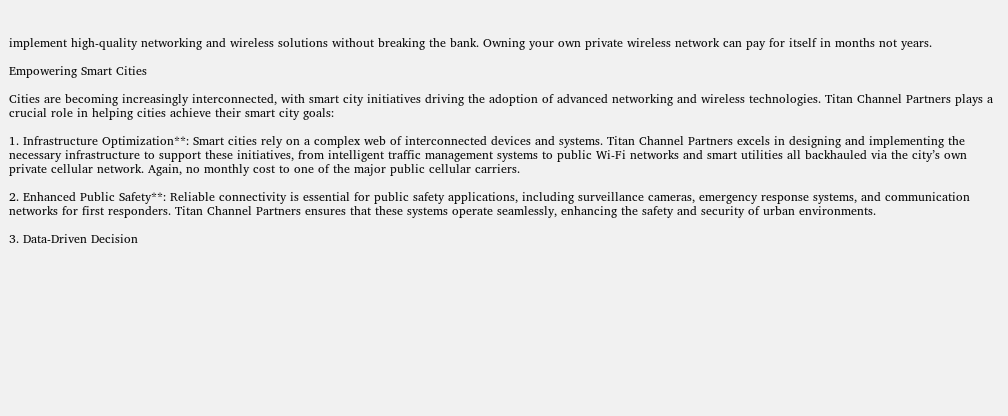implement high-quality networking and wireless solutions without breaking the bank. Owning your own private wireless network can pay for itself in months not years.

Empowering Smart Cities

Cities are becoming increasingly interconnected, with smart city initiatives driving the adoption of advanced networking and wireless technologies. Titan Channel Partners plays a crucial role in helping cities achieve their smart city goals:

1. Infrastructure Optimization**: Smart cities rely on a complex web of interconnected devices and systems. Titan Channel Partners excels in designing and implementing the necessary infrastructure to support these initiatives, from intelligent traffic management systems to public Wi-Fi networks and smart utilities all backhauled via the city’s own private cellular network. Again, no monthly cost to one of the major public cellular carriers.

2. Enhanced Public Safety**: Reliable connectivity is essential for public safety applications, including surveillance cameras, emergency response systems, and communication networks for first responders. Titan Channel Partners ensures that these systems operate seamlessly, enhancing the safety and security of urban environments.

3. Data-Driven Decision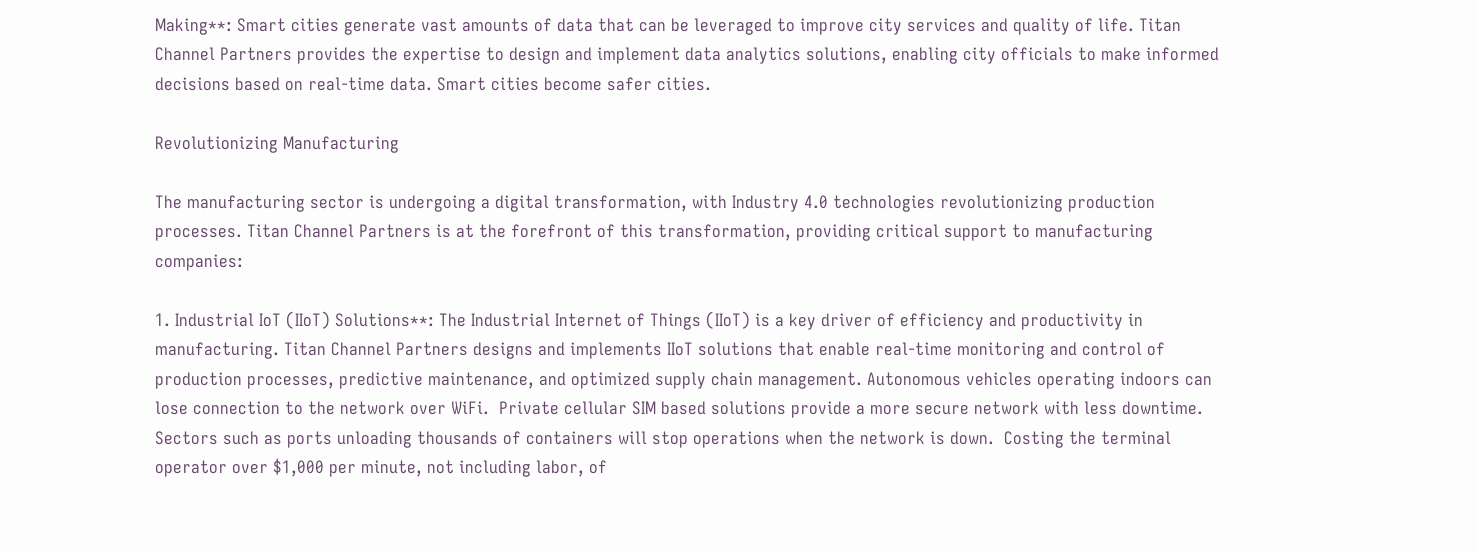Making**: Smart cities generate vast amounts of data that can be leveraged to improve city services and quality of life. Titan Channel Partners provides the expertise to design and implement data analytics solutions, enabling city officials to make informed decisions based on real-time data. Smart cities become safer cities.

Revolutionizing Manufacturing

The manufacturing sector is undergoing a digital transformation, with Industry 4.0 technologies revolutionizing production processes. Titan Channel Partners is at the forefront of this transformation, providing critical support to manufacturing companies:

1. Industrial IoT (IIoT) Solutions**: The Industrial Internet of Things (IIoT) is a key driver of efficiency and productivity in manufacturing. Titan Channel Partners designs and implements IIoT solutions that enable real-time monitoring and control of production processes, predictive maintenance, and optimized supply chain management. Autonomous vehicles operating indoors can lose connection to the network over WiFi.  Private cellular SIM based solutions provide a more secure network with less downtime.  Sectors such as ports unloading thousands of containers will stop operations when the network is down.  Costing the terminal operator over $1,000 per minute, not including labor, of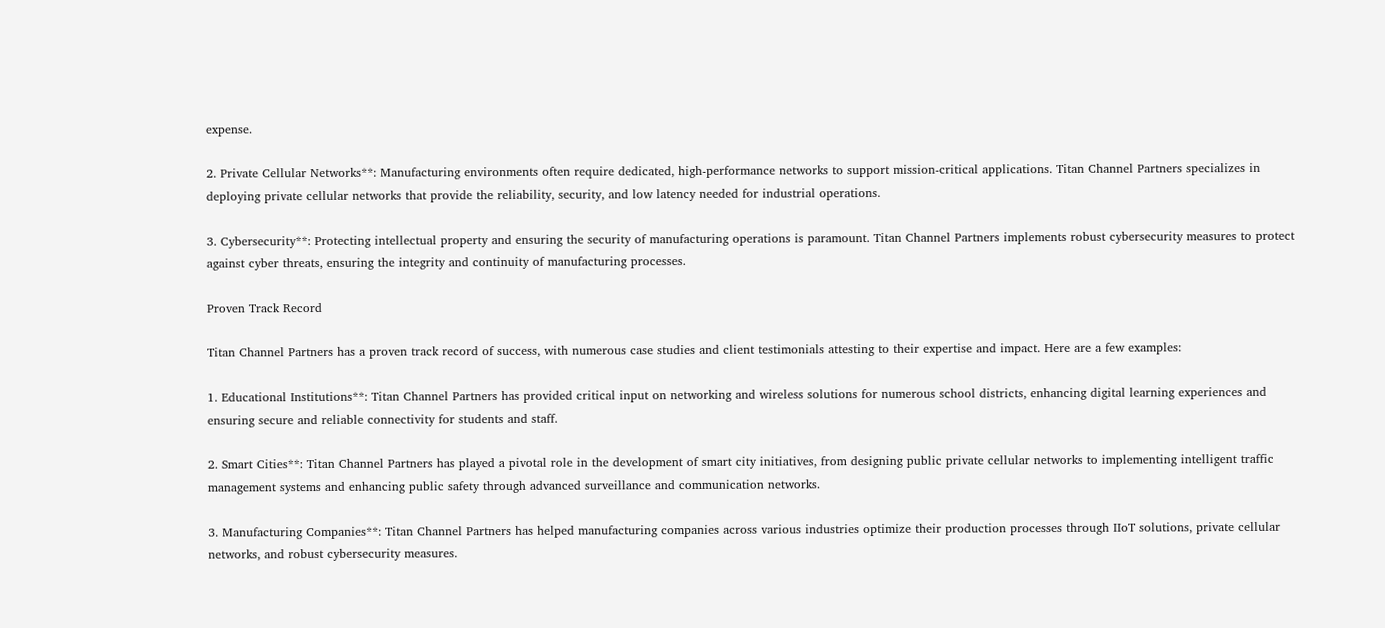expense.

2. Private Cellular Networks**: Manufacturing environments often require dedicated, high-performance networks to support mission-critical applications. Titan Channel Partners specializes in deploying private cellular networks that provide the reliability, security, and low latency needed for industrial operations.

3. Cybersecurity**: Protecting intellectual property and ensuring the security of manufacturing operations is paramount. Titan Channel Partners implements robust cybersecurity measures to protect against cyber threats, ensuring the integrity and continuity of manufacturing processes.

Proven Track Record

Titan Channel Partners has a proven track record of success, with numerous case studies and client testimonials attesting to their expertise and impact. Here are a few examples:

1. Educational Institutions**: Titan Channel Partners has provided critical input on networking and wireless solutions for numerous school districts, enhancing digital learning experiences and ensuring secure and reliable connectivity for students and staff.

2. Smart Cities**: Titan Channel Partners has played a pivotal role in the development of smart city initiatives, from designing public private cellular networks to implementing intelligent traffic management systems and enhancing public safety through advanced surveillance and communication networks.

3. Manufacturing Companies**: Titan Channel Partners has helped manufacturing companies across various industries optimize their production processes through IIoT solutions, private cellular networks, and robust cybersecurity measures.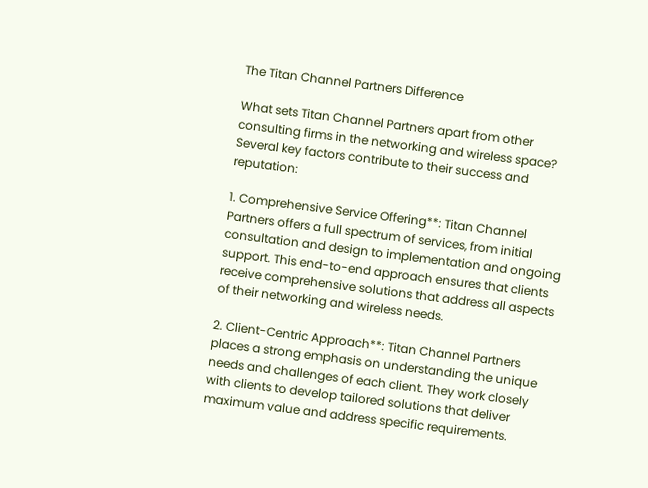The Titan Channel Partners Difference

What sets Titan Channel Partners apart from other consulting firms in the networking and wireless space? Several key factors contribute to their success and reputation:

1. Comprehensive Service Offering**: Titan Channel Partners offers a full spectrum of services, from initial consultation and design to implementation and ongoing support. This end-to-end approach ensures that clients receive comprehensive solutions that address all aspects of their networking and wireless needs.

2. Client-Centric Approach**: Titan Channel Partners places a strong emphasis on understanding the unique needs and challenges of each client. They work closely with clients to develop tailored solutions that deliver maximum value and address specific requirements.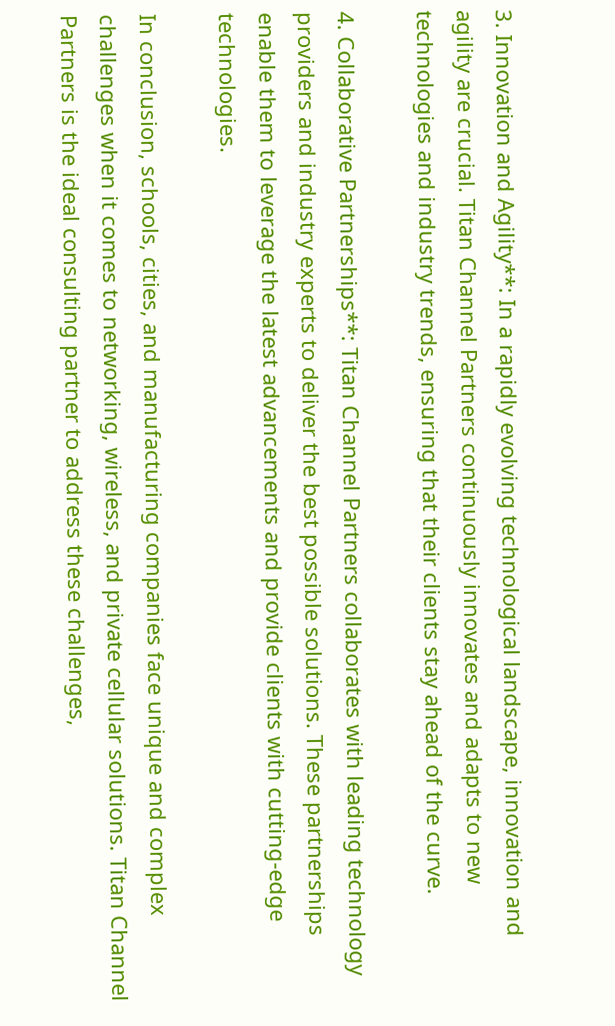3. Innovation and Agility**: In a rapidly evolving technological landscape, innovation and agility are crucial. Titan Channel Partners continuously innovates and adapts to new technologies and industry trends, ensuring that their clients stay ahead of the curve.

4. Collaborative Partnerships**: Titan Channel Partners collaborates with leading technology providers and industry experts to deliver the best possible solutions. These partnerships enable them to leverage the latest advancements and provide clients with cutting-edge technologies.

In conclusion, schools, cities, and manufacturing companies face unique and complex challenges when it comes to networking, wireless, and private cellular solutions. Titan Channel Partners is the ideal consulting partner to address these challenges,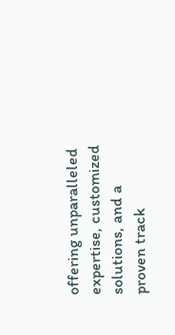offering unparalleled expertise, customized solutions, and a proven track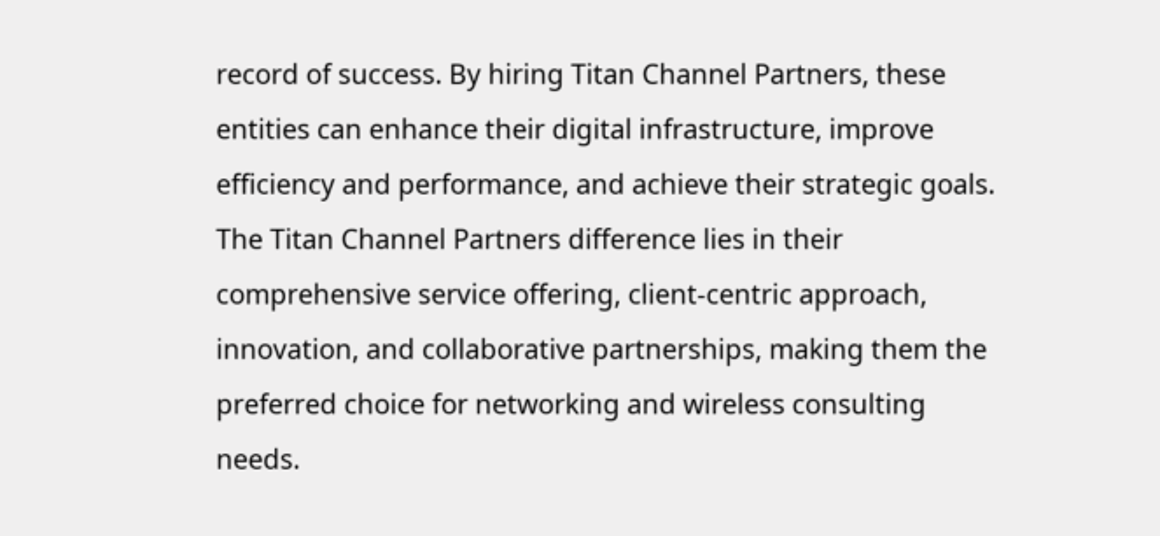record of success. By hiring Titan Channel Partners, these entities can enhance their digital infrastructure, improve efficiency and performance, and achieve their strategic goals. The Titan Channel Partners difference lies in their comprehensive service offering, client-centric approach, innovation, and collaborative partnerships, making them the preferred choice for networking and wireless consulting needs.